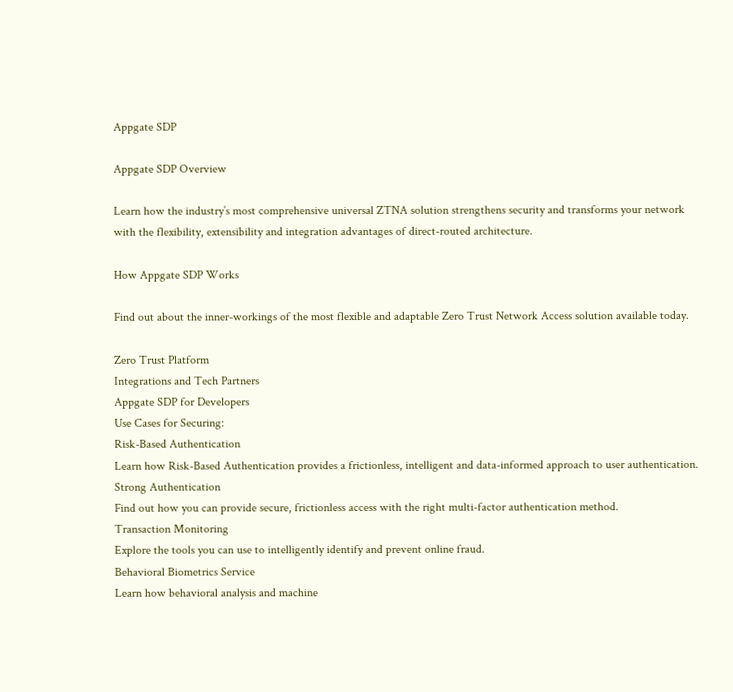Appgate SDP

Appgate SDP Overview

Learn how the industry’s most comprehensive universal ZTNA solution strengthens security and transforms your network with the flexibility, extensibility and integration advantages of direct-routed architecture.

How Appgate SDP Works

Find out about the inner-workings of the most flexible and adaptable Zero Trust Network Access solution available today.

Zero Trust Platform
Integrations and Tech Partners
Appgate SDP for Developers
Use Cases for Securing:
Risk-Based Authentication
Learn how Risk-Based Authentication provides a frictionless, intelligent and data-informed approach to user authentication.
Strong Authentication
Find out how you can provide secure, frictionless access with the right multi-factor authentication method.
Transaction Monitoring
Explore the tools you can use to intelligently identify and prevent online fraud.
Behavioral Biometrics Service
Learn how behavioral analysis and machine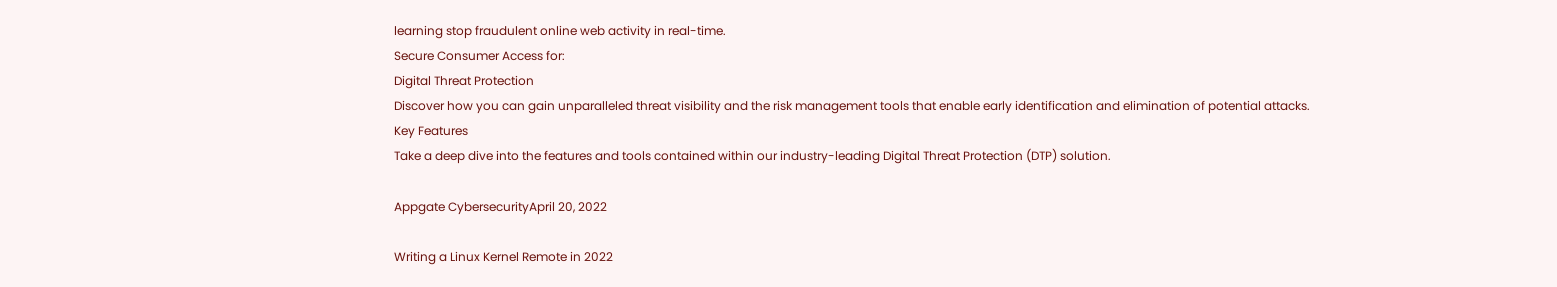learning stop fraudulent online web activity in real-time.
Secure Consumer Access for:
Digital Threat Protection
Discover how you can gain unparalleled threat visibility and the risk management tools that enable early identification and elimination of potential attacks.
Key Features
Take a deep dive into the features and tools contained within our industry-leading Digital Threat Protection (DTP) solution.

Appgate CybersecurityApril 20, 2022

Writing a Linux Kernel Remote in 2022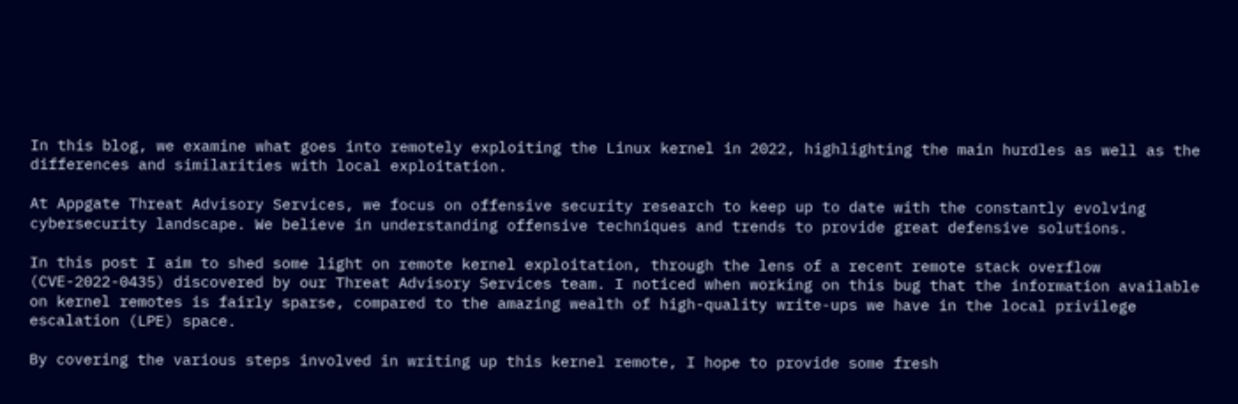In this blog, we examine what goes into remotely exploiting the Linux kernel in 2022, highlighting the main hurdles as well as the differences and similarities with local exploitation.

At Appgate Threat Advisory Services, we focus on offensive security research to keep up to date with the constantly evolving cybersecurity landscape. We believe in understanding offensive techniques and trends to provide great defensive solutions.

In this post I aim to shed some light on remote kernel exploitation, through the lens of a recent remote stack overflow (CVE-2022-0435) discovered by our Threat Advisory Services team. I noticed when working on this bug that the information available on kernel remotes is fairly sparse, compared to the amazing wealth of high-quality write-ups we have in the local privilege escalation (LPE) space.

By covering the various steps involved in writing up this kernel remote, I hope to provide some fresh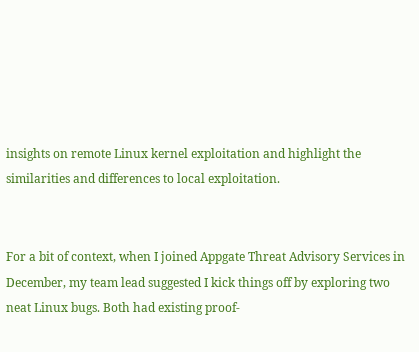insights on remote Linux kernel exploitation and highlight the similarities and differences to local exploitation.


For a bit of context, when I joined Appgate Threat Advisory Services in December, my team lead suggested I kick things off by exploring two neat Linux bugs. Both had existing proof-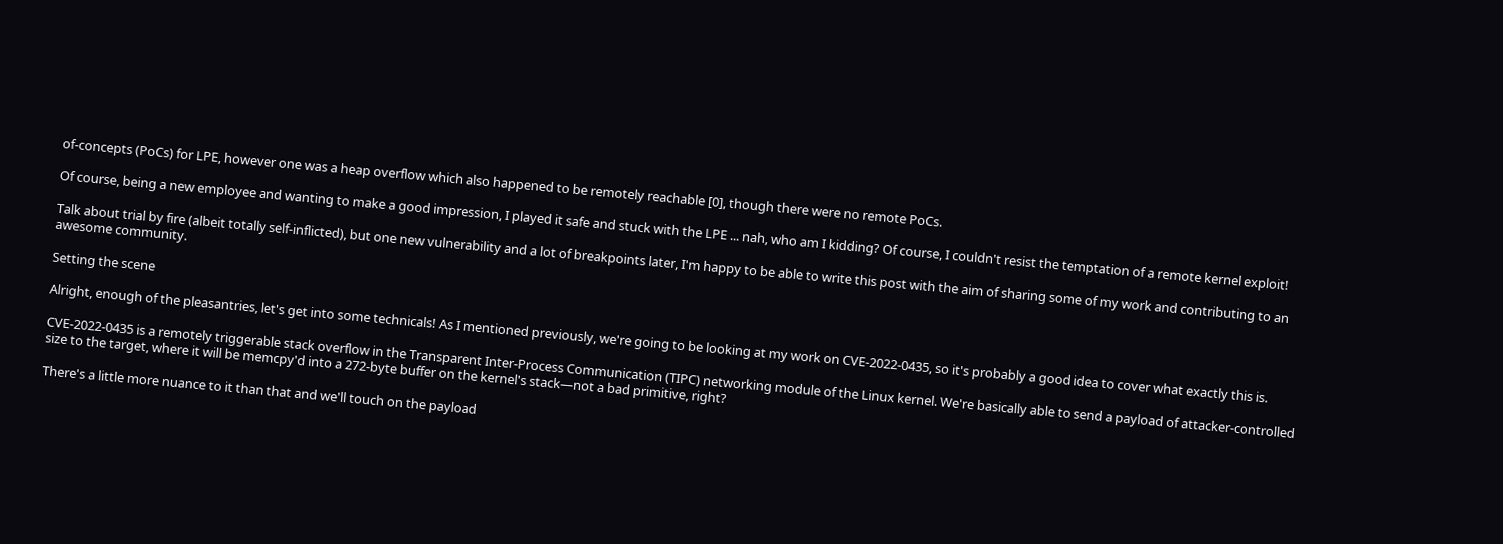of-concepts (PoCs) for LPE, however one was a heap overflow which also happened to be remotely reachable [0], though there were no remote PoCs.

Of course, being a new employee and wanting to make a good impression, I played it safe and stuck with the LPE ... nah, who am I kidding? Of course, I couldn't resist the temptation of a remote kernel exploit!

Talk about trial by fire (albeit totally self-inflicted), but one new vulnerability and a lot of breakpoints later, I'm happy to be able to write this post with the aim of sharing some of my work and contributing to an awesome community.

Setting the scene

Alright, enough of the pleasantries, let's get into some technicals! As I mentioned previously, we're going to be looking at my work on CVE-2022-0435, so it's probably a good idea to cover what exactly this is.

CVE-2022-0435 is a remotely triggerable stack overflow in the Transparent Inter-Process Communication (TIPC) networking module of the Linux kernel. We're basically able to send a payload of attacker-controlled size to the target, where it will be memcpy'd into a 272-byte buffer on the kernel's stack—not a bad primitive, right?

There's a little more nuance to it than that and we'll touch on the payload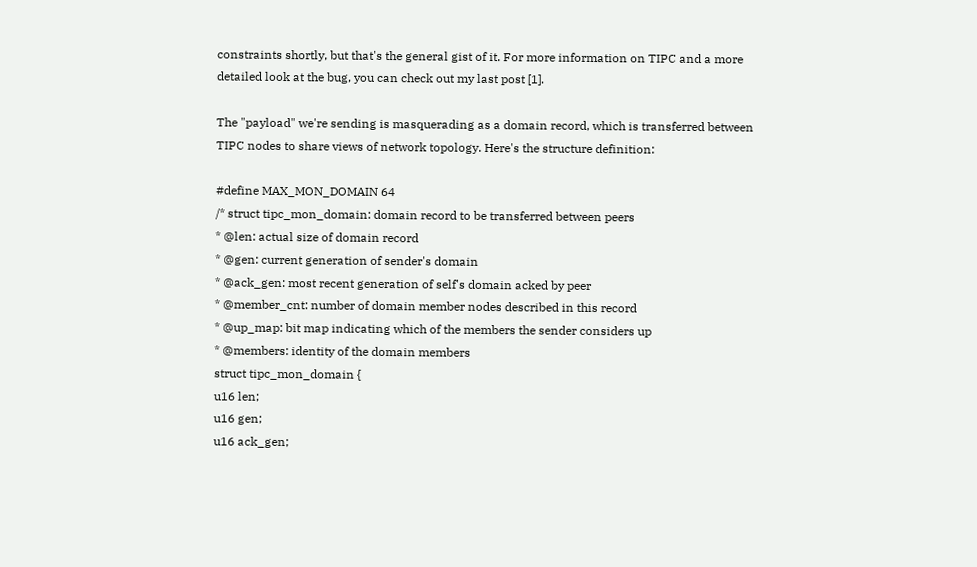constraints shortly, but that's the general gist of it. For more information on TIPC and a more detailed look at the bug, you can check out my last post [1].

The "payload" we're sending is masquerading as a domain record, which is transferred between TIPC nodes to share views of network topology. Here's the structure definition:

#define MAX_MON_DOMAIN 64
/* struct tipc_mon_domain: domain record to be transferred between peers
* @len: actual size of domain record
* @gen: current generation of sender's domain
* @ack_gen: most recent generation of self's domain acked by peer
* @member_cnt: number of domain member nodes described in this record
* @up_map: bit map indicating which of the members the sender considers up
* @members: identity of the domain members
struct tipc_mon_domain {
u16 len;
u16 gen;
u16 ack_gen;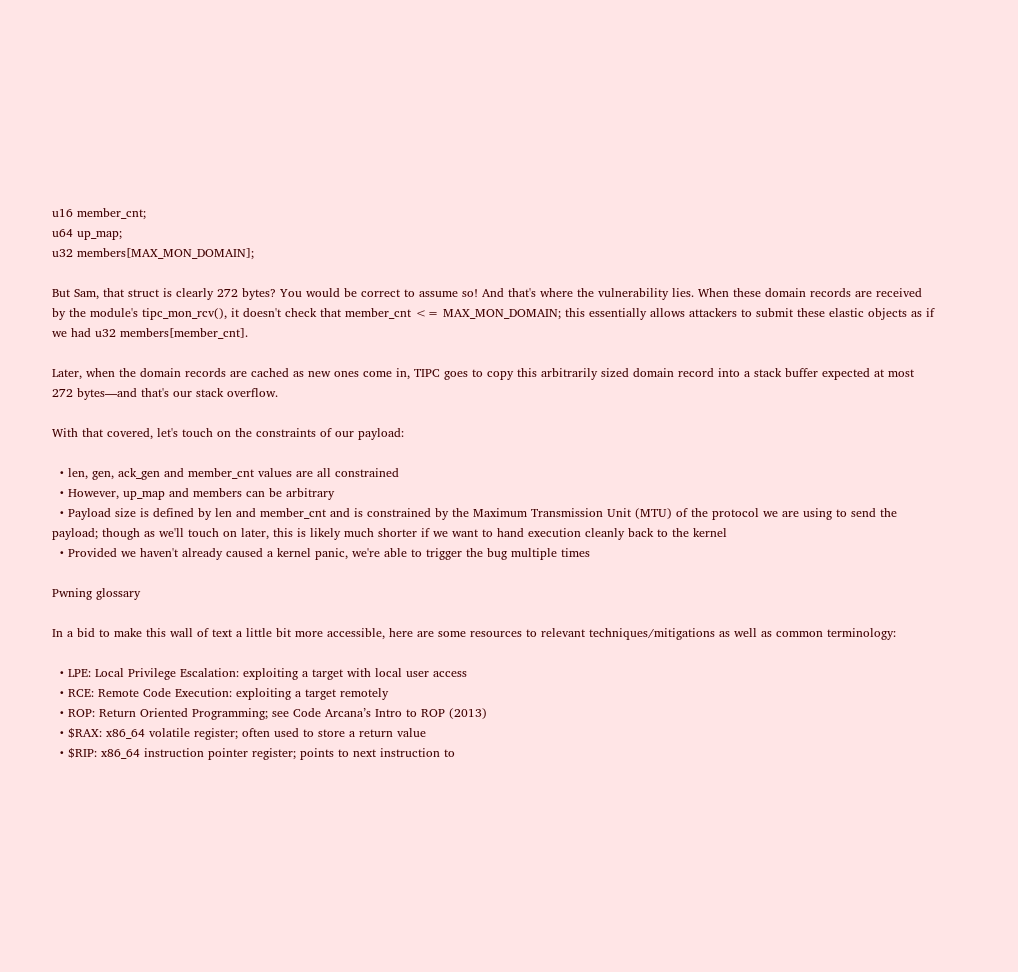u16 member_cnt;
u64 up_map;
u32 members[MAX_MON_DOMAIN];

But Sam, that struct is clearly 272 bytes? You would be correct to assume so! And that's where the vulnerability lies. When these domain records are received by the module's tipc_mon_rcv(), it doesn't check that member_cnt <= MAX_MON_DOMAIN; this essentially allows attackers to submit these elastic objects as if we had u32 members[member_cnt].

Later, when the domain records are cached as new ones come in, TIPC goes to copy this arbitrarily sized domain record into a stack buffer expected at most 272 bytes—and that's our stack overflow.

With that covered, let's touch on the constraints of our payload:

  • len, gen, ack_gen and member_cnt values are all constrained
  • However, up_map and members can be arbitrary
  • Payload size is defined by len and member_cnt and is constrained by the Maximum Transmission Unit (MTU) of the protocol we are using to send the payload; though as we'll touch on later, this is likely much shorter if we want to hand execution cleanly back to the kernel
  • Provided we haven't already caused a kernel panic, we're able to trigger the bug multiple times

Pwning glossary

In a bid to make this wall of text a little bit more accessible, here are some resources to relevant techniques/mitigations as well as common terminology:

  • LPE: Local Privilege Escalation: exploiting a target with local user access
  • RCE: Remote Code Execution: exploiting a target remotely
  • ROP: Return Oriented Programming; see Code Arcana’s Intro to ROP (2013)
  • $RAX: x86_64 volatile register; often used to store a return value
  • $RIP: x86_64 instruction pointer register; points to next instruction to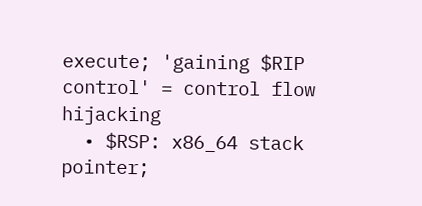execute; 'gaining $RIP control' = control flow hijacking
  • $RSP: x86_64 stack pointer;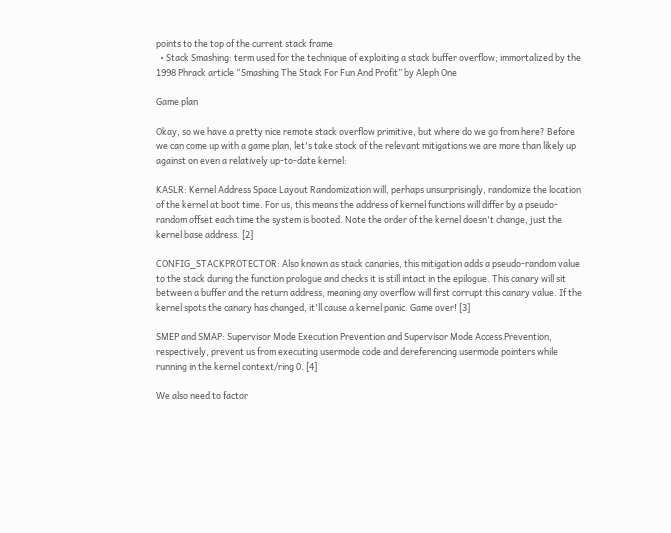points to the top of the current stack frame
  • Stack Smashing: term used for the technique of exploiting a stack buffer overflow; immortalized by the 1998 Phrack article “Smashing The Stack For Fun And Profit” by Aleph One

Game plan

Okay, so we have a pretty nice remote stack overflow primitive, but where do we go from here? Before we can come up with a game plan, let's take stock of the relevant mitigations we are more than likely up against on even a relatively up-to-date kernel:

KASLR: Kernel Address Space Layout Randomization will, perhaps unsurprisingly, randomize the location of the kernel at boot time. For us, this means the address of kernel functions will differ by a pseudo-random offset each time the system is booted. Note the order of the kernel doesn't change, just the kernel base address. [2]

CONFIG_STACKPROTECTOR: Also known as stack canaries, this mitigation adds a pseudo-random value to the stack during the function prologue and checks it is still intact in the epilogue. This canary will sit between a buffer and the return address, meaning any overflow will first corrupt this canary value. If the kernel spots the canary has changed, it'll cause a kernel panic. Game over! [3]

SMEP and SMAP: Supervisor Mode Execution Prevention and Supervisor Mode Access Prevention, respectively, prevent us from executing usermode code and dereferencing usermode pointers while running in the kernel context/ring 0. [4]

We also need to factor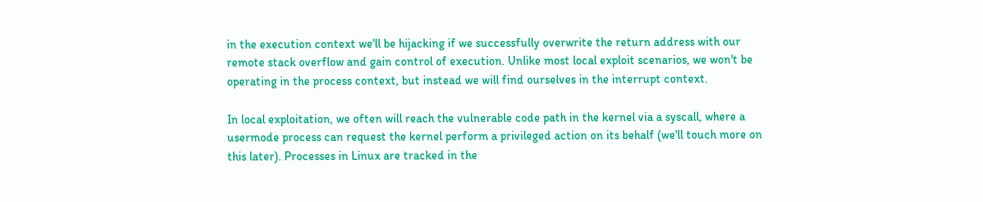in the execution context we'll be hijacking if we successfully overwrite the return address with our remote stack overflow and gain control of execution. Unlike most local exploit scenarios, we won't be operating in the process context, but instead we will find ourselves in the interrupt context.

In local exploitation, we often will reach the vulnerable code path in the kernel via a syscall, where a usermode process can request the kernel perform a privileged action on its behalf (we'll touch more on this later). Processes in Linux are tracked in the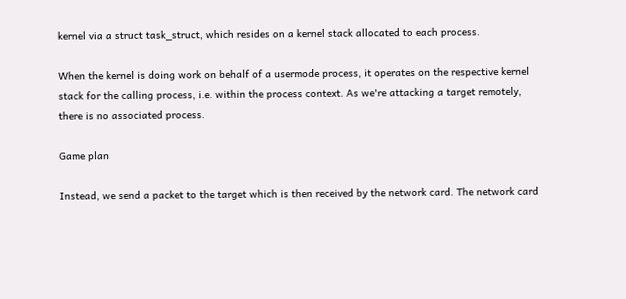kernel via a struct task_struct, which resides on a kernel stack allocated to each process.

When the kernel is doing work on behalf of a usermode process, it operates on the respective kernel stack for the calling process, i.e. within the process context. As we're attacking a target remotely, there is no associated process.

Game plan

Instead, we send a packet to the target which is then received by the network card. The network card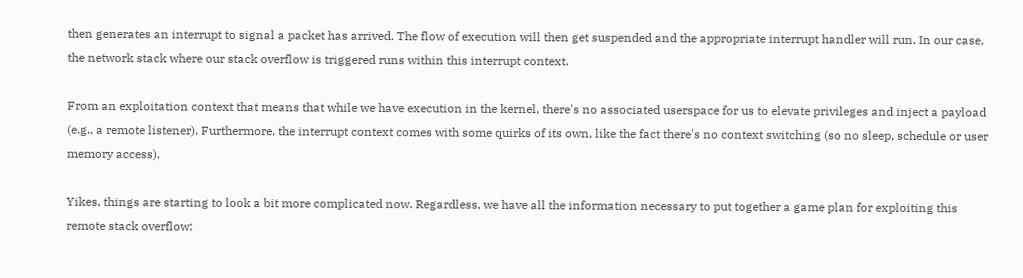then generates an interrupt to signal a packet has arrived. The flow of execution will then get suspended and the appropriate interrupt handler will run. In our case, the network stack where our stack overflow is triggered runs within this interrupt context.

From an exploitation context that means that while we have execution in the kernel, there's no associated userspace for us to elevate privileges and inject a payload (e.g., a remote listener). Furthermore, the interrupt context comes with some quirks of its own, like the fact there's no context switching (so no sleep, schedule or user memory access).

Yikes, things are starting to look a bit more complicated now. Regardless, we have all the information necessary to put together a game plan for exploiting this remote stack overflow: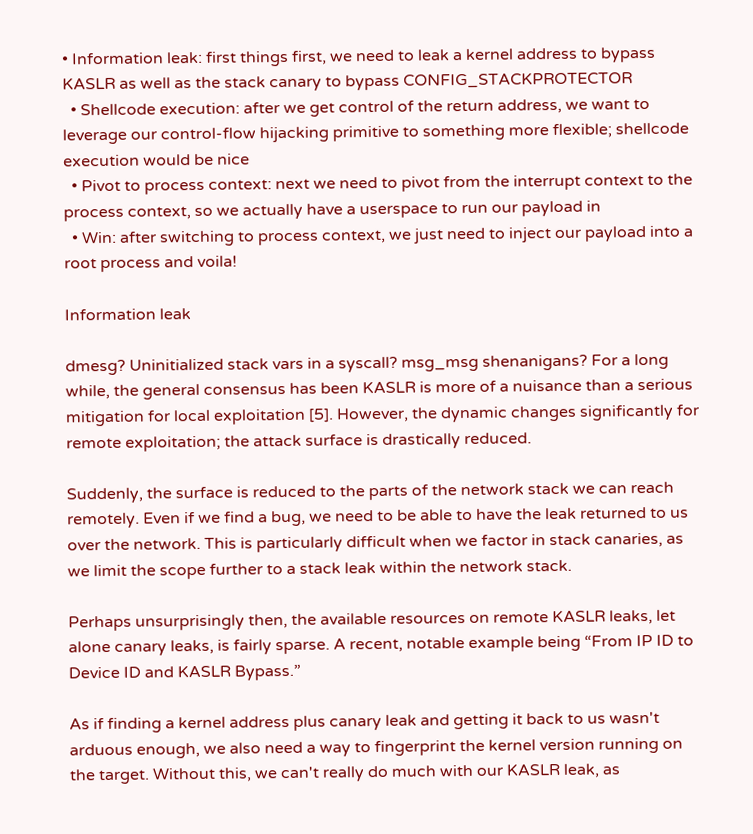• Information leak: first things first, we need to leak a kernel address to bypass KASLR as well as the stack canary to bypass CONFIG_STACKPROTECTOR
  • Shellcode execution: after we get control of the return address, we want to leverage our control-flow hijacking primitive to something more flexible; shellcode execution would be nice
  • Pivot to process context: next we need to pivot from the interrupt context to the process context, so we actually have a userspace to run our payload in
  • Win: after switching to process context, we just need to inject our payload into a root process and voila!

Information leak

dmesg? Uninitialized stack vars in a syscall? msg_msg shenanigans? For a long while, the general consensus has been KASLR is more of a nuisance than a serious mitigation for local exploitation [5]. However, the dynamic changes significantly for remote exploitation; the attack surface is drastically reduced.

Suddenly, the surface is reduced to the parts of the network stack we can reach remotely. Even if we find a bug, we need to be able to have the leak returned to us over the network. This is particularly difficult when we factor in stack canaries, as we limit the scope further to a stack leak within the network stack.

Perhaps unsurprisingly then, the available resources on remote KASLR leaks, let alone canary leaks, is fairly sparse. A recent, notable example being “From IP ID to Device ID and KASLR Bypass.”

As if finding a kernel address plus canary leak and getting it back to us wasn't arduous enough, we also need a way to fingerprint the kernel version running on the target. Without this, we can't really do much with our KASLR leak, as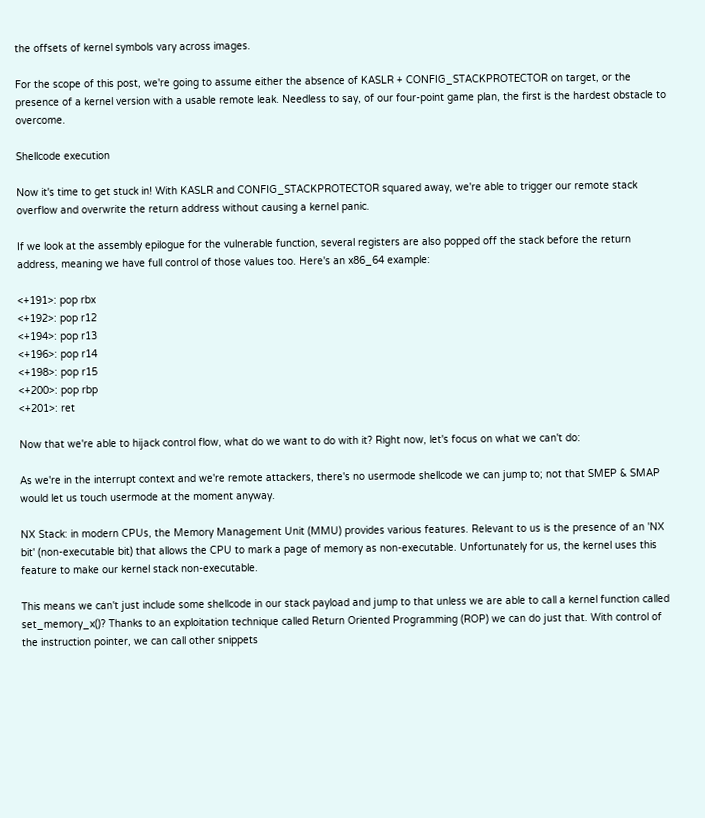the offsets of kernel symbols vary across images.

For the scope of this post, we're going to assume either the absence of KASLR + CONFIG_STACKPROTECTOR on target, or the presence of a kernel version with a usable remote leak. Needless to say, of our four-point game plan, the first is the hardest obstacle to overcome.

Shellcode execution

Now it's time to get stuck in! With KASLR and CONFIG_STACKPROTECTOR squared away, we're able to trigger our remote stack overflow and overwrite the return address without causing a kernel panic.

If we look at the assembly epilogue for the vulnerable function, several registers are also popped off the stack before the return address, meaning we have full control of those values too. Here's an x86_64 example:

<+191>: pop rbx
<+192>: pop r12
<+194>: pop r13
<+196>: pop r14
<+198>: pop r15
<+200>: pop rbp
<+201>: ret

Now that we're able to hijack control flow, what do we want to do with it? Right now, let's focus on what we can't do:

As we're in the interrupt context and we're remote attackers, there's no usermode shellcode we can jump to; not that SMEP & SMAP would let us touch usermode at the moment anyway.

NX Stack: in modern CPUs, the Memory Management Unit (MMU) provides various features. Relevant to us is the presence of an 'NX bit' (non-executable bit) that allows the CPU to mark a page of memory as non-executable. Unfortunately for us, the kernel uses this feature to make our kernel stack non-executable.

This means we can't just include some shellcode in our stack payload and jump to that unless we are able to call a kernel function called set_memory_x()? Thanks to an exploitation technique called Return Oriented Programming (ROP) we can do just that. With control of the instruction pointer, we can call other snippets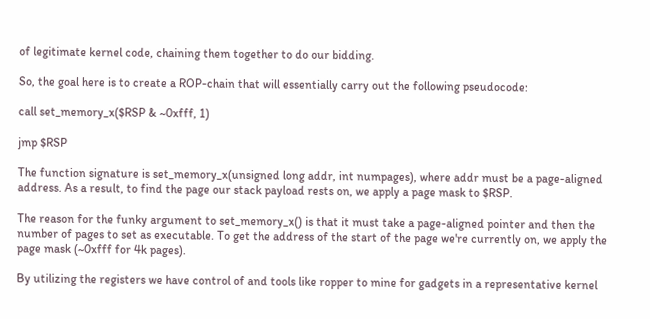of legitimate kernel code, chaining them together to do our bidding.

So, the goal here is to create a ROP-chain that will essentially carry out the following pseudocode:

call set_memory_x($RSP & ~0xfff, 1)

jmp $RSP

The function signature is set_memory_x(unsigned long addr, int numpages), where addr must be a page-aligned address. As a result, to find the page our stack payload rests on, we apply a page mask to $RSP.

The reason for the funky argument to set_memory_x() is that it must take a page-aligned pointer and then the number of pages to set as executable. To get the address of the start of the page we're currently on, we apply the page mask (~0xfff for 4k pages).

By utilizing the registers we have control of and tools like ropper to mine for gadgets in a representative kernel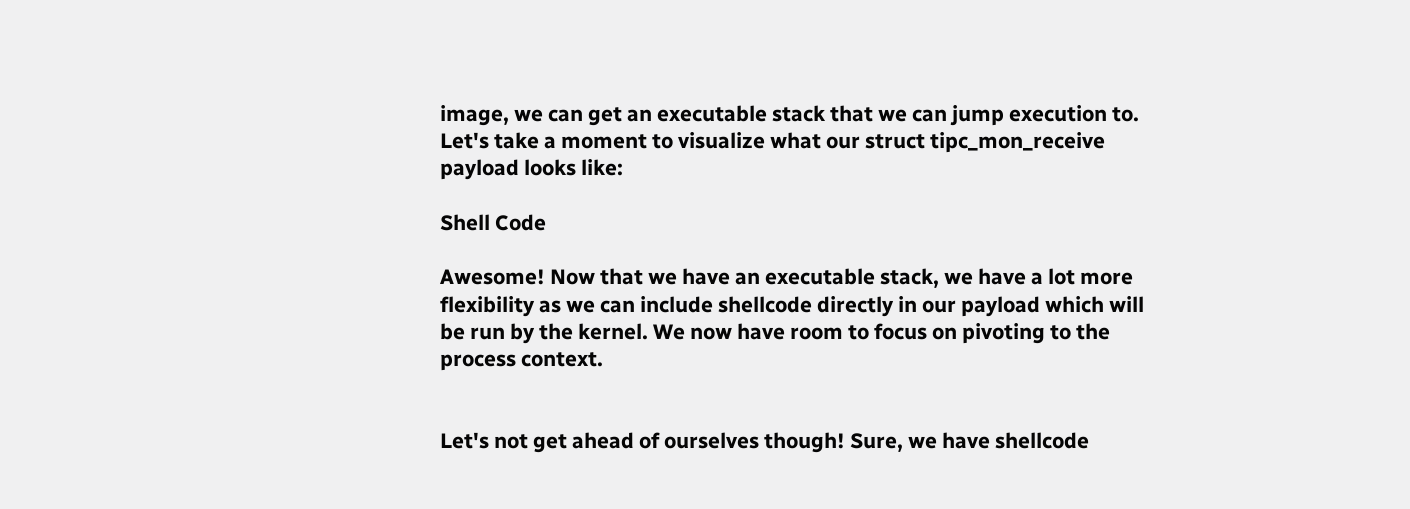image, we can get an executable stack that we can jump execution to. Let's take a moment to visualize what our struct tipc_mon_receive payload looks like:

Shell Code

Awesome! Now that we have an executable stack, we have a lot more flexibility as we can include shellcode directly in our payload which will be run by the kernel. We now have room to focus on pivoting to the process context.


Let's not get ahead of ourselves though! Sure, we have shellcode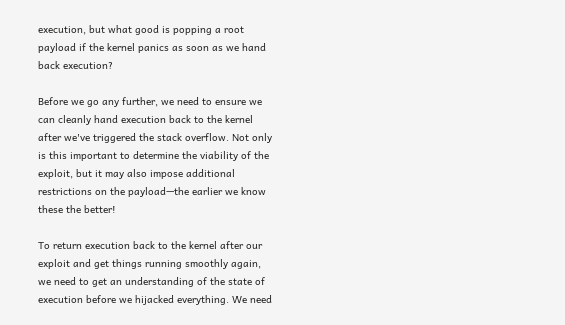execution, but what good is popping a root payload if the kernel panics as soon as we hand back execution?

Before we go any further, we need to ensure we can cleanly hand execution back to the kernel after we've triggered the stack overflow. Not only is this important to determine the viability of the exploit, but it may also impose additional restrictions on the payload—the earlier we know these the better!

To return execution back to the kernel after our exploit and get things running smoothly again, we need to get an understanding of the state of execution before we hijacked everything. We need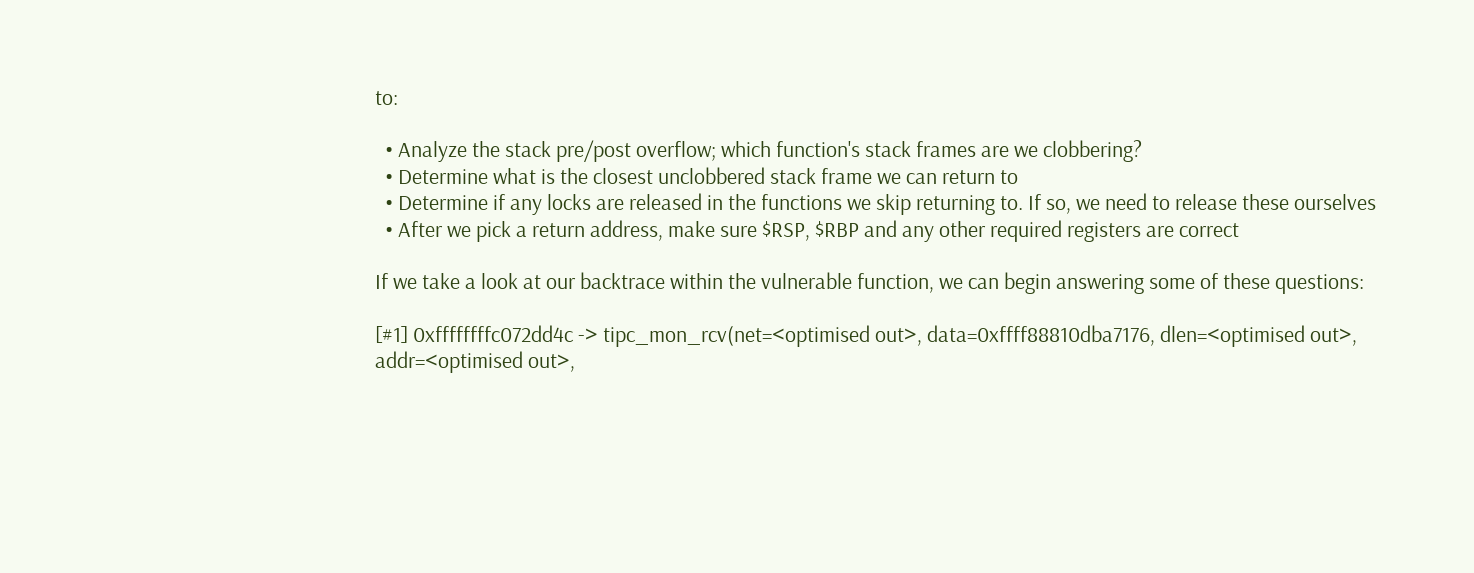to:

  • Analyze the stack pre/post overflow; which function's stack frames are we clobbering?
  • Determine what is the closest unclobbered stack frame we can return to
  • Determine if any locks are released in the functions we skip returning to. If so, we need to release these ourselves
  • After we pick a return address, make sure $RSP, $RBP and any other required registers are correct

If we take a look at our backtrace within the vulnerable function, we can begin answering some of these questions:

[#1] 0xffffffffc072dd4c -> tipc_mon_rcv(net=<optimised out>, data=0xffff88810dba7176, dlen=<optimised out>, addr=<optimised out>,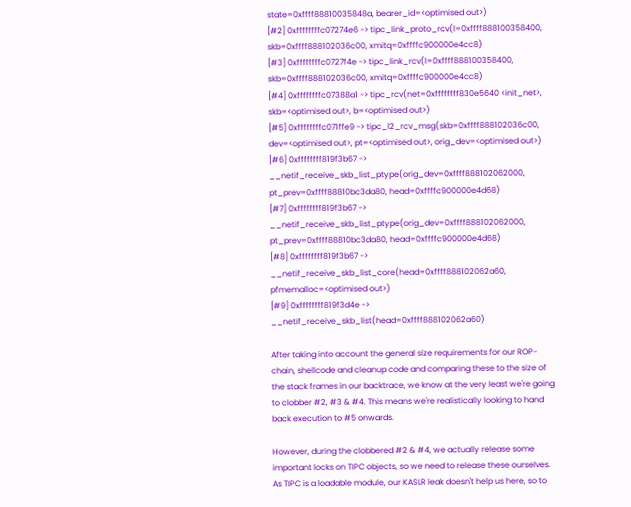state=0xffff88810035848a, bearer_id=<optimised out>)
[#2] 0xffffffffc07274e6 -> tipc_link_proto_rcv(l=0xffff888100358400, skb=0xffff888102036c00, xmitq=0xffffc900000e4cc8)
[#3] 0xffffffffc0727f4e -> tipc_link_rcv(l=0xffff888100358400, skb=0xffff888102036c00, xmitq=0xffffc900000e4cc8)
[#4] 0xffffffffc07388a1 -> tipc_rcv(net=0xffffffff830e5640 <init_net>, skb=<optimised out>, b=<optimised out>)
[#5] 0xffffffffc071ffe9 -> tipc_l2_rcv_msg(skb=0xffff888102036c00, dev=<optimised out>, pt=<optimised out>, orig_dev=<optimised out>)
[#6] 0xffffffff819f3b67 -> __netif_receive_skb_list_ptype(orig_dev=0xffff888102062000, pt_prev=0xffff88810bc3da80, head=0xffffc900000e4d68)
[#7] 0xffffffff819f3b67 -> __netif_receive_skb_list_ptype(orig_dev=0xffff888102062000, pt_prev=0xffff88810bc3da80, head=0xffffc900000e4d68)
[#8] 0xffffffff819f3b67 -> __netif_receive_skb_list_core(head=0xffff888102062a60, pfmemalloc=<optimised out>)
[#9] 0xffffffff819f3d4e -> __netif_receive_skb_list(head=0xffff888102062a60)

After taking into account the general size requirements for our ROP-chain, shellcode and cleanup code and comparing these to the size of the stack frames in our backtrace, we know at the very least we're going to clobber #2, #3 & #4. This means we're realistically looking to hand back execution to #5 onwards.

However, during the clobbered #2 & #4, we actually release some important locks on TIPC objects, so we need to release these ourselves. As TIPC is a loadable module, our KASLR leak doesn't help us here, so to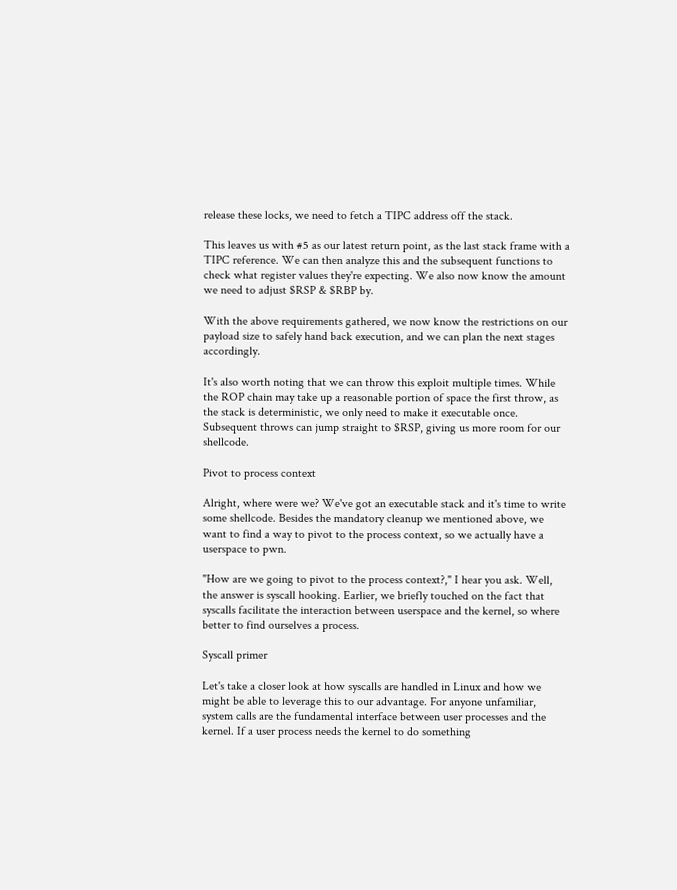release these locks, we need to fetch a TIPC address off the stack.

This leaves us with #5 as our latest return point, as the last stack frame with a TIPC reference. We can then analyze this and the subsequent functions to check what register values they're expecting. We also now know the amount we need to adjust $RSP & $RBP by.

With the above requirements gathered, we now know the restrictions on our payload size to safely hand back execution, and we can plan the next stages accordingly.

It's also worth noting that we can throw this exploit multiple times. While the ROP chain may take up a reasonable portion of space the first throw, as the stack is deterministic, we only need to make it executable once. Subsequent throws can jump straight to $RSP, giving us more room for our shellcode.

Pivot to process context

Alright, where were we? We've got an executable stack and it's time to write some shellcode. Besides the mandatory cleanup we mentioned above, we want to find a way to pivot to the process context, so we actually have a userspace to pwn.

"How are we going to pivot to the process context?," I hear you ask. Well, the answer is syscall hooking. Earlier, we briefly touched on the fact that syscalls facilitate the interaction between userspace and the kernel, so where better to find ourselves a process.

Syscall primer

Let's take a closer look at how syscalls are handled in Linux and how we might be able to leverage this to our advantage. For anyone unfamiliar, system calls are the fundamental interface between user processes and the kernel. If a user process needs the kernel to do something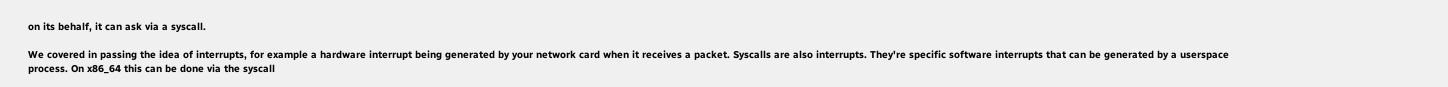on its behalf, it can ask via a syscall.

We covered in passing the idea of interrupts, for example a hardware interrupt being generated by your network card when it receives a packet. Syscalls are also interrupts. They're specific software interrupts that can be generated by a userspace process. On x86_64 this can be done via the syscall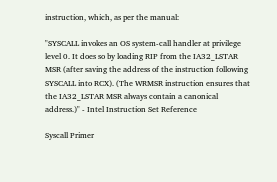instruction, which, as per the manual:

"SYSCALL invokes an OS system-call handler at privilege level 0. It does so by loading RIP from the IA32_LSTAR MSR (after saving the address of the instruction following SYSCALL into RCX). (The WRMSR instruction ensures that the IA32_LSTAR MSR always contain a canonical address.)" - Intel Instruction Set Reference

Syscall Primer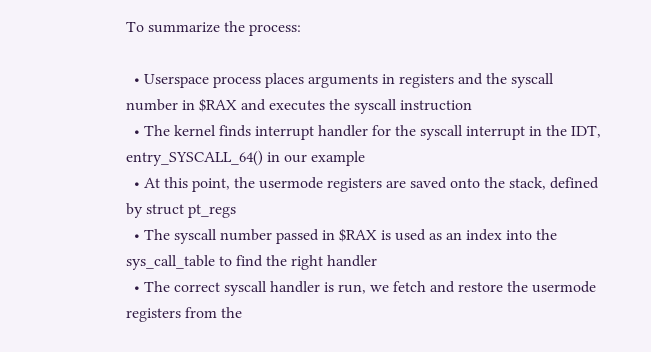To summarize the process:

  • Userspace process places arguments in registers and the syscall number in $RAX and executes the syscall instruction
  • The kernel finds interrupt handler for the syscall interrupt in the IDT, entry_SYSCALL_64() in our example
  • At this point, the usermode registers are saved onto the stack, defined by struct pt_regs
  • The syscall number passed in $RAX is used as an index into the sys_call_table to find the right handler
  • The correct syscall handler is run, we fetch and restore the usermode registers from the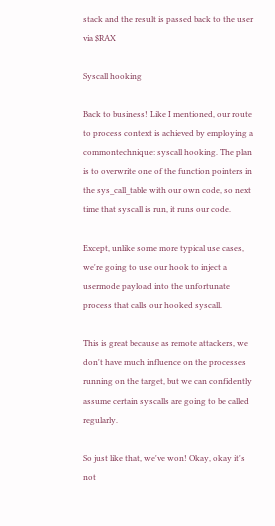stack and the result is passed back to the user via $RAX

Syscall hooking

Back to business! Like I mentioned, our route to process context is achieved by employing a commontechnique: syscall hooking. The plan is to overwrite one of the function pointers in the sys_call_table with our own code, so next time that syscall is run, it runs our code.

Except, unlike some more typical use cases, we're going to use our hook to inject a usermode payload into the unfortunate process that calls our hooked syscall.

This is great because as remote attackers, we don't have much influence on the processes running on the target, but we can confidently assume certain syscalls are going to be called regularly.

So just like that, we've won! Okay, okay it's not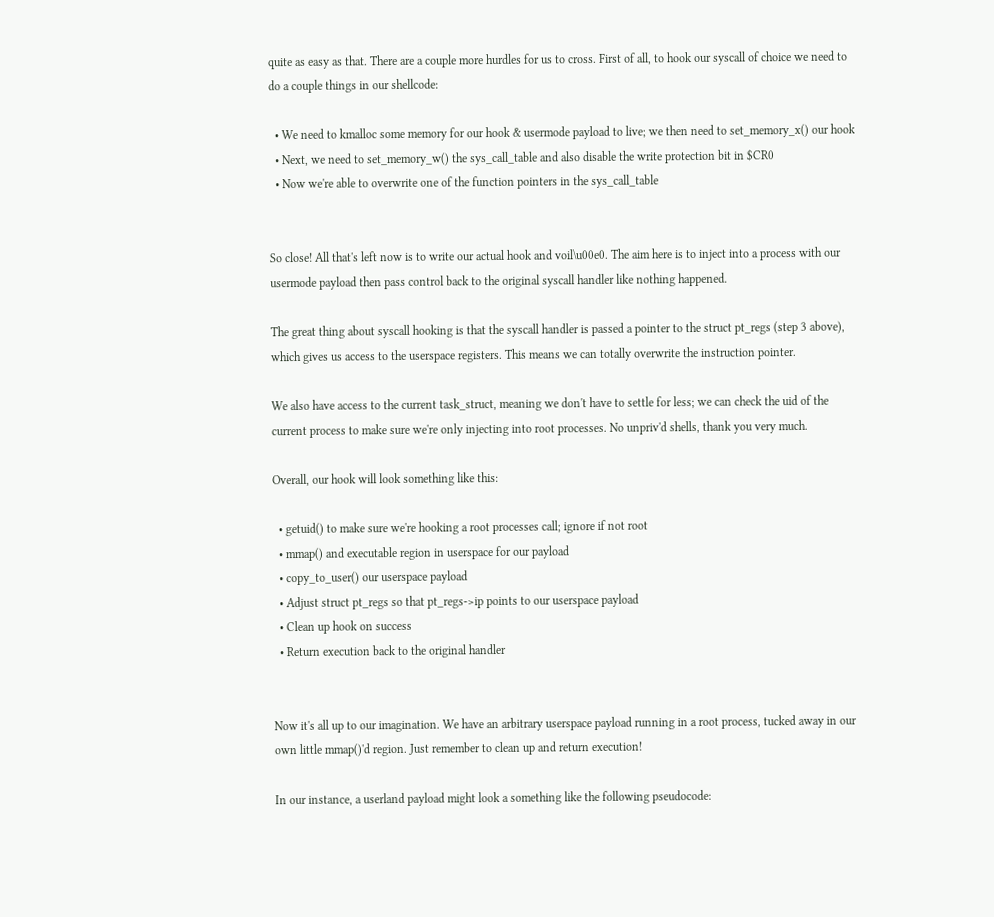quite as easy as that. There are a couple more hurdles for us to cross. First of all, to hook our syscall of choice we need to do a couple things in our shellcode:

  • We need to kmalloc some memory for our hook & usermode payload to live; we then need to set_memory_x() our hook
  • Next, we need to set_memory_w() the sys_call_table and also disable the write protection bit in $CR0
  • Now we're able to overwrite one of the function pointers in the sys_call_table


So close! All that's left now is to write our actual hook and voil\u00e0. The aim here is to inject into a process with our usermode payload then pass control back to the original syscall handler like nothing happened.

The great thing about syscall hooking is that the syscall handler is passed a pointer to the struct pt_regs (step 3 above), which gives us access to the userspace registers. This means we can totally overwrite the instruction pointer.

We also have access to the current task_struct, meaning we don't have to settle for less; we can check the uid of the current process to make sure we're only injecting into root processes. No unpriv'd shells, thank you very much.

Overall, our hook will look something like this:

  • getuid() to make sure we're hooking a root processes call; ignore if not root
  • mmap() and executable region in userspace for our payload
  • copy_to_user() our userspace payload
  • Adjust struct pt_regs so that pt_regs->ip points to our userspace payload
  • Clean up hook on success
  • Return execution back to the original handler


Now it's all up to our imagination. We have an arbitrary userspace payload running in a root process, tucked away in our own little mmap()'d region. Just remember to clean up and return execution!

In our instance, a userland payload might look a something like the following pseudocode: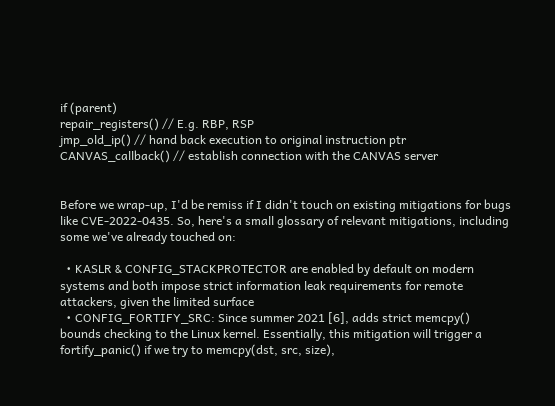if (parent)
repair_registers() // E.g. RBP, RSP
jmp_old_ip() // hand back execution to original instruction ptr
CANVAS_callback() // establish connection with the CANVAS server


Before we wrap-up, I'd be remiss if I didn't touch on existing mitigations for bugs like CVE-2022-0435. So, here's a small glossary of relevant mitigations, including some we've already touched on:

  • KASLR & CONFIG_STACKPROTECTOR are enabled by default on modern systems and both impose strict information leak requirements for remote attackers, given the limited surface
  • CONFIG_FORTIFY_SRC: Since summer 2021 [6], adds strict memcpy() bounds checking to the Linux kernel. Essentially, this mitigation will trigger a fortify_panic() if we try to memcpy(dst, src, size),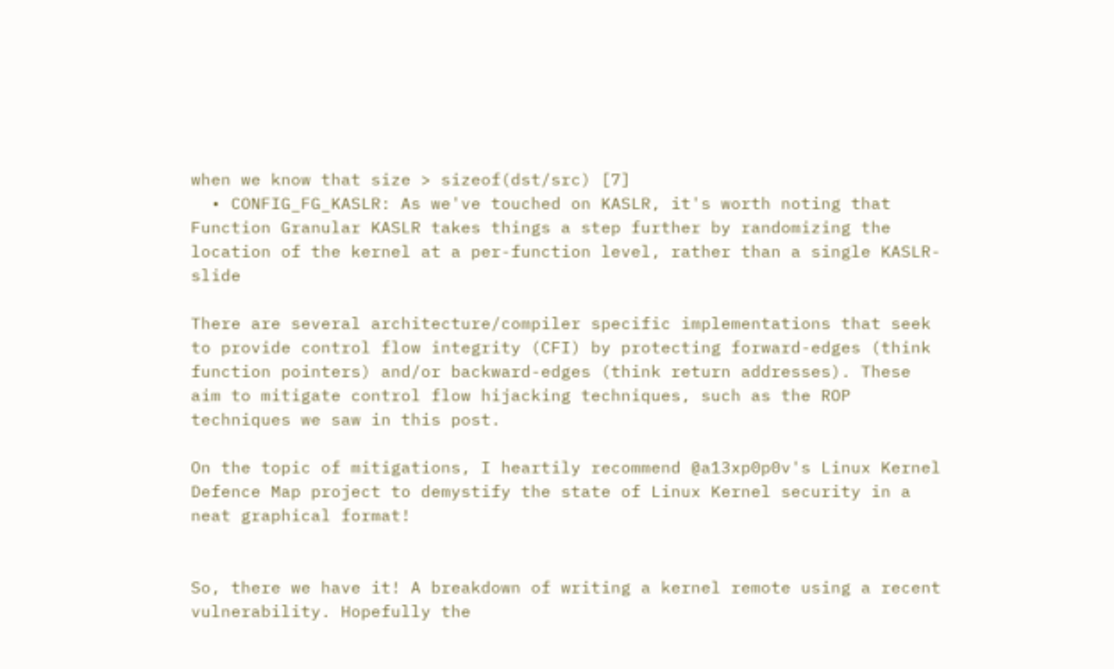when we know that size > sizeof(dst/src) [7]
  • CONFIG_FG_KASLR: As we've touched on KASLR, it's worth noting that Function Granular KASLR takes things a step further by randomizing the location of the kernel at a per-function level, rather than a single KASLR-slide

There are several architecture/compiler specific implementations that seek to provide control flow integrity (CFI) by protecting forward-edges (think function pointers) and/or backward-edges (think return addresses). These aim to mitigate control flow hijacking techniques, such as the ROP techniques we saw in this post.

On the topic of mitigations, I heartily recommend @a13xp0p0v's Linux Kernel Defence Map project to demystify the state of Linux Kernel security in a neat graphical format!


So, there we have it! A breakdown of writing a kernel remote using a recent vulnerability. Hopefully the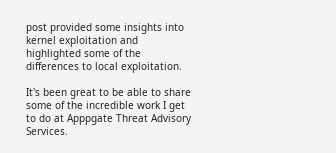post provided some insights into kernel exploitation and highlighted some of the differences to local exploitation.

It's been great to be able to share some of the incredible work I get to do at Apppgate Threat Advisory Services.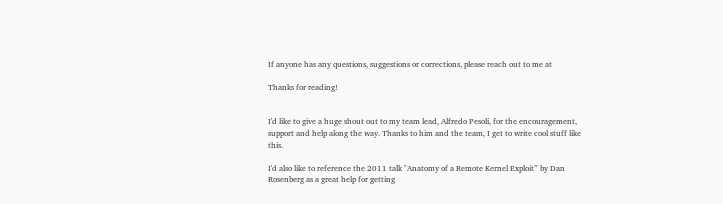If anyone has any questions, suggestions or corrections, please reach out to me at

Thanks for reading!


I'd like to give a huge shout out to my team lead, Alfredo Pesoli, for the encouragement, support and help along the way. Thanks to him and the team, I get to write cool stuff like this.

I'd also like to reference the 2011 talk "Anatomy of a Remote Kernel Exploit” by Dan Rosenberg as a great help for getting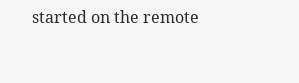started on the remote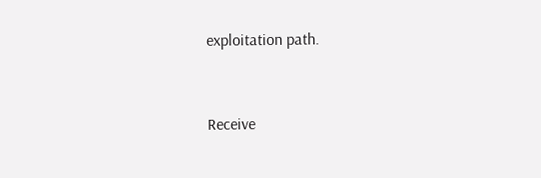exploitation path.



Receive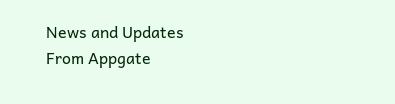News and Updates From Appgate